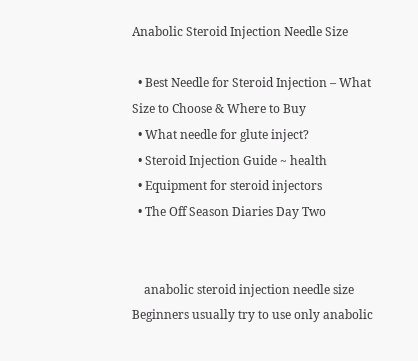Anabolic Steroid Injection Needle Size

  • Best Needle for Steroid Injection – What Size to Choose & Where to Buy
  • What needle for glute inject?
  • Steroid Injection Guide ~ health
  • Equipment for steroid injectors
  • The Off Season Diaries Day Two


    anabolic steroid injection needle size Beginners usually try to use only anabolic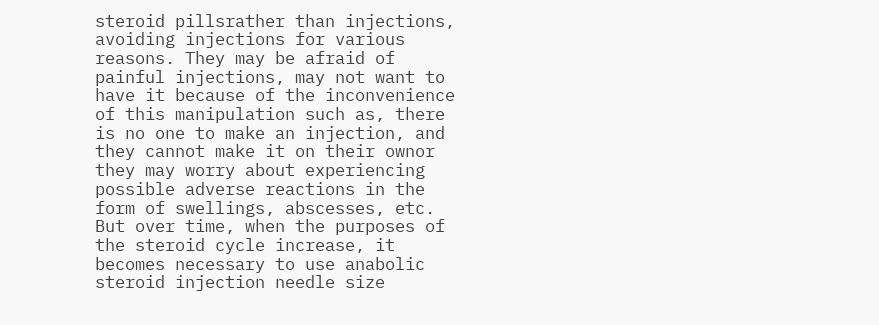steroid pillsrather than injections, avoiding injections for various reasons. They may be afraid of painful injections, may not want to have it because of the inconvenience of this manipulation such as, there is no one to make an injection, and they cannot make it on their ownor they may worry about experiencing possible adverse reactions in the form of swellings, abscesses, etc. But over time, when the purposes of the steroid cycle increase, it becomes necessary to use anabolic steroid injection needle size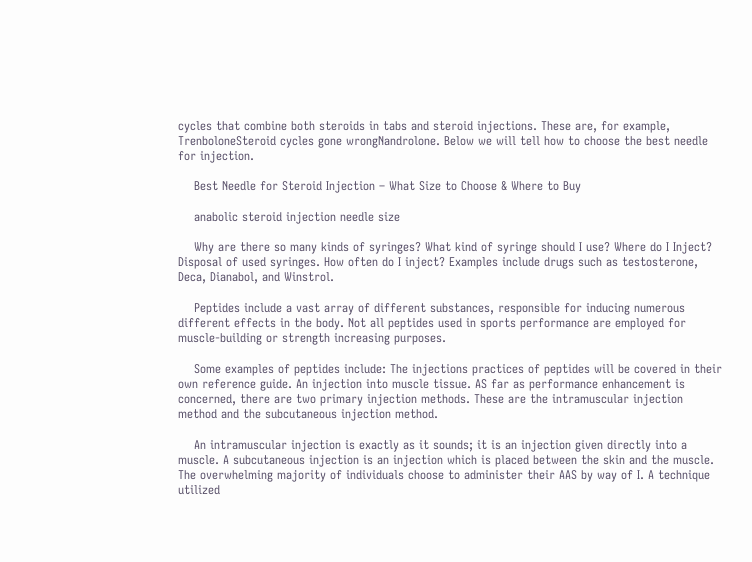cycles that combine both steroids in tabs and steroid injections. These are, for example, TrenboloneSteroid cycles gone wrongNandrolone. Below we will tell how to choose the best needle for injection.

    Best Needle for Steroid Injection – What Size to Choose & Where to Buy

    anabolic steroid injection needle size

    Why are there so many kinds of syringes? What kind of syringe should I use? Where do I Inject? Disposal of used syringes. How often do I inject? Examples include drugs such as testosterone, Deca, Dianabol, and Winstrol.

    Peptides include a vast array of different substances, responsible for inducing numerous different effects in the body. Not all peptides used in sports performance are employed for muscle-building or strength increasing purposes.

    Some examples of peptides include: The injections practices of peptides will be covered in their own reference guide. An injection into muscle tissue. AS far as performance enhancement is concerned, there are two primary injection methods. These are the intramuscular injection method and the subcutaneous injection method.

    An intramuscular injection is exactly as it sounds; it is an injection given directly into a muscle. A subcutaneous injection is an injection which is placed between the skin and the muscle. The overwhelming majority of individuals choose to administer their AAS by way of I. A technique utilized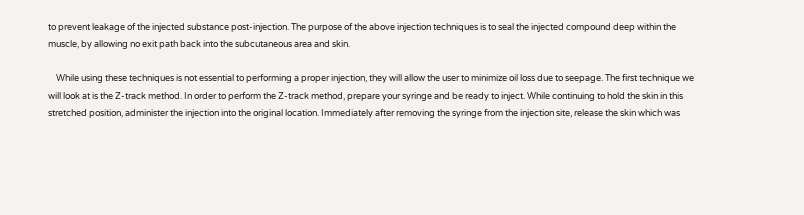to prevent leakage of the injected substance post-injection. The purpose of the above injection techniques is to seal the injected compound deep within the muscle, by allowing no exit path back into the subcutaneous area and skin.

    While using these techniques is not essential to performing a proper injection, they will allow the user to minimize oil loss due to seepage. The first technique we will look at is the Z-track method. In order to perform the Z-track method, prepare your syringe and be ready to inject. While continuing to hold the skin in this stretched position, administer the injection into the original location. Immediately after removing the syringe from the injection site, release the skin which was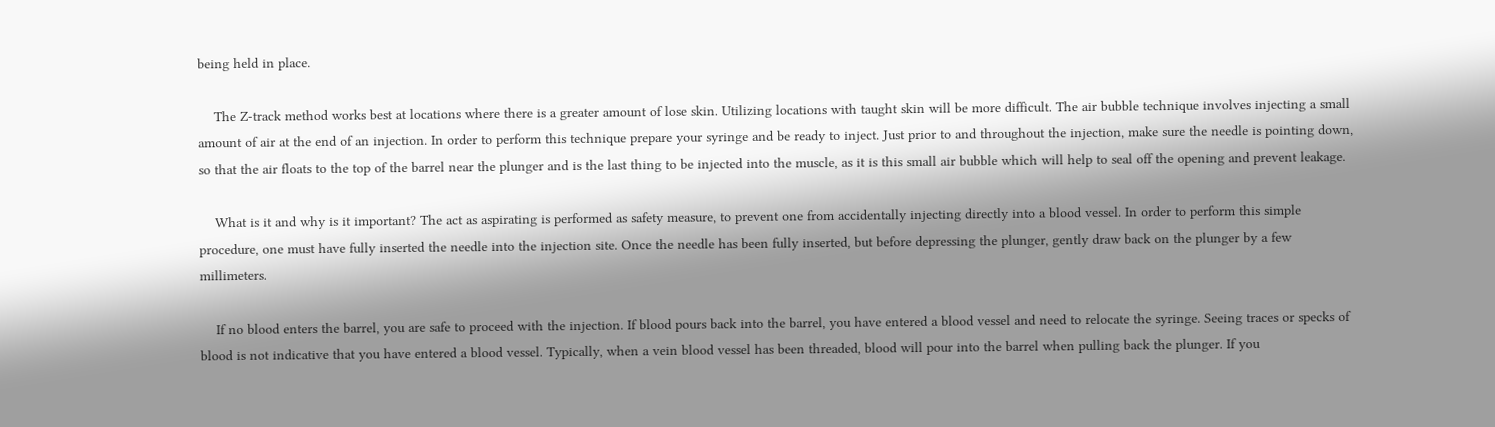being held in place.

    The Z-track method works best at locations where there is a greater amount of lose skin. Utilizing locations with taught skin will be more difficult. The air bubble technique involves injecting a small amount of air at the end of an injection. In order to perform this technique prepare your syringe and be ready to inject. Just prior to and throughout the injection, make sure the needle is pointing down, so that the air floats to the top of the barrel near the plunger and is the last thing to be injected into the muscle, as it is this small air bubble which will help to seal off the opening and prevent leakage.

    What is it and why is it important? The act as aspirating is performed as safety measure, to prevent one from accidentally injecting directly into a blood vessel. In order to perform this simple procedure, one must have fully inserted the needle into the injection site. Once the needle has been fully inserted, but before depressing the plunger, gently draw back on the plunger by a few millimeters.

    If no blood enters the barrel, you are safe to proceed with the injection. If blood pours back into the barrel, you have entered a blood vessel and need to relocate the syringe. Seeing traces or specks of blood is not indicative that you have entered a blood vessel. Typically, when a vein blood vessel has been threaded, blood will pour into the barrel when pulling back the plunger. If you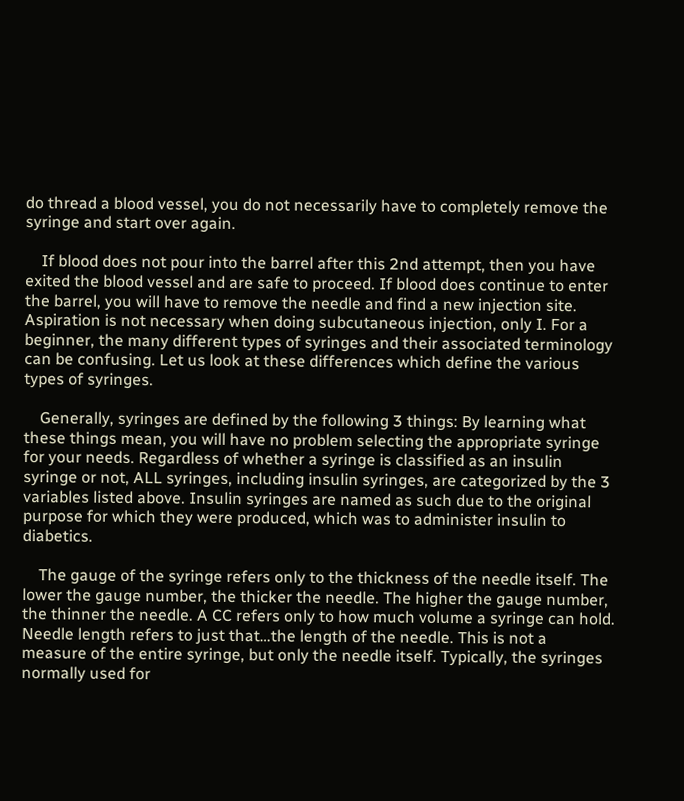do thread a blood vessel, you do not necessarily have to completely remove the syringe and start over again.

    If blood does not pour into the barrel after this 2nd attempt, then you have exited the blood vessel and are safe to proceed. If blood does continue to enter the barrel, you will have to remove the needle and find a new injection site. Aspiration is not necessary when doing subcutaneous injection, only I. For a beginner, the many different types of syringes and their associated terminology can be confusing. Let us look at these differences which define the various types of syringes.

    Generally, syringes are defined by the following 3 things: By learning what these things mean, you will have no problem selecting the appropriate syringe for your needs. Regardless of whether a syringe is classified as an insulin syringe or not, ALL syringes, including insulin syringes, are categorized by the 3 variables listed above. Insulin syringes are named as such due to the original purpose for which they were produced, which was to administer insulin to diabetics.

    The gauge of the syringe refers only to the thickness of the needle itself. The lower the gauge number, the thicker the needle. The higher the gauge number, the thinner the needle. A CC refers only to how much volume a syringe can hold. Needle length refers to just that…the length of the needle. This is not a measure of the entire syringe, but only the needle itself. Typically, the syringes normally used for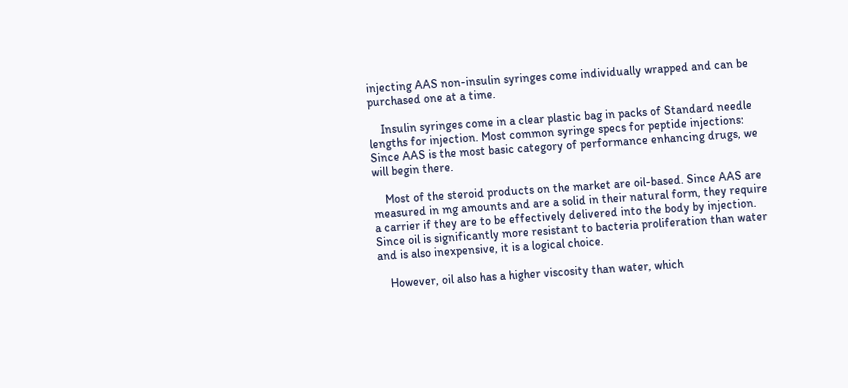injecting AAS non-insulin syringes come individually wrapped and can be purchased one at a time.

    Insulin syringes come in a clear plastic bag in packs of Standard needle lengths for injection. Most common syringe specs for peptide injections: Since AAS is the most basic category of performance enhancing drugs, we will begin there.

    Most of the steroid products on the market are oil-based. Since AAS are measured in mg amounts and are a solid in their natural form, they require a carrier if they are to be effectively delivered into the body by injection. Since oil is significantly more resistant to bacteria proliferation than water and is also inexpensive, it is a logical choice.

    However, oil also has a higher viscosity than water, which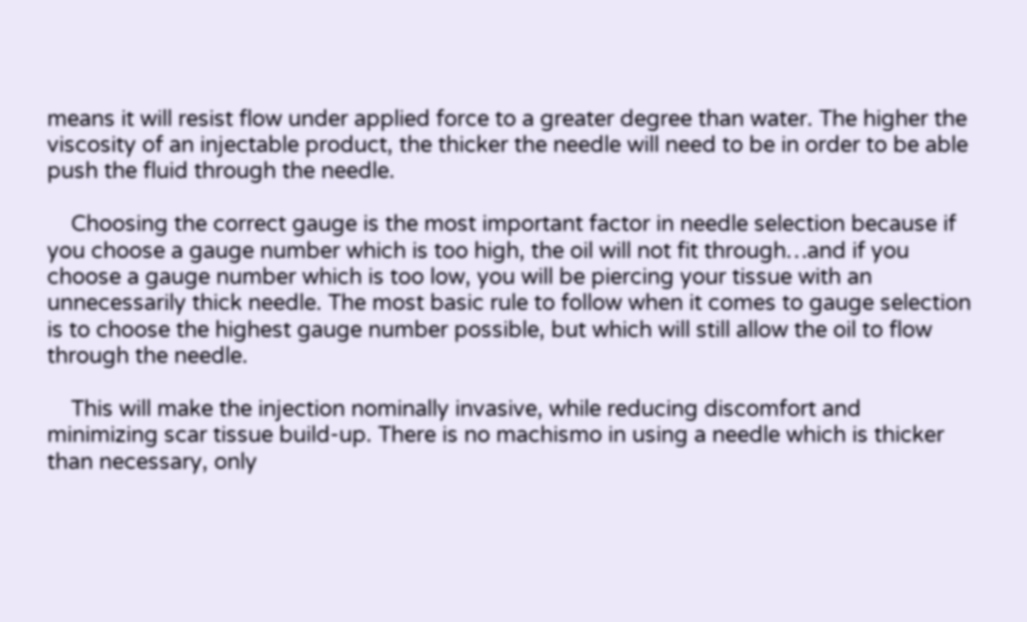means it will resist flow under applied force to a greater degree than water. The higher the viscosity of an injectable product, the thicker the needle will need to be in order to be able push the fluid through the needle.

    Choosing the correct gauge is the most important factor in needle selection because if you choose a gauge number which is too high, the oil will not fit through…and if you choose a gauge number which is too low, you will be piercing your tissue with an unnecessarily thick needle. The most basic rule to follow when it comes to gauge selection is to choose the highest gauge number possible, but which will still allow the oil to flow through the needle.

    This will make the injection nominally invasive, while reducing discomfort and minimizing scar tissue build-up. There is no machismo in using a needle which is thicker than necessary, only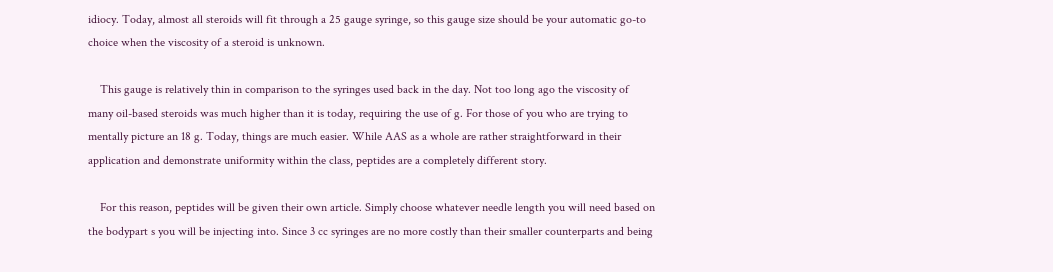idiocy. Today, almost all steroids will fit through a 25 gauge syringe, so this gauge size should be your automatic go-to choice when the viscosity of a steroid is unknown.

    This gauge is relatively thin in comparison to the syringes used back in the day. Not too long ago the viscosity of many oil-based steroids was much higher than it is today, requiring the use of g. For those of you who are trying to mentally picture an 18 g. Today, things are much easier. While AAS as a whole are rather straightforward in their application and demonstrate uniformity within the class, peptides are a completely different story.

    For this reason, peptides will be given their own article. Simply choose whatever needle length you will need based on the bodypart s you will be injecting into. Since 3 cc syringes are no more costly than their smaller counterparts and being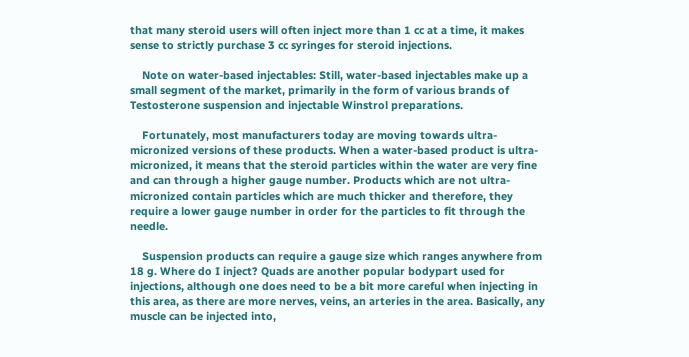that many steroid users will often inject more than 1 cc at a time, it makes sense to strictly purchase 3 cc syringes for steroid injections.

    Note on water-based injectables: Still, water-based injectables make up a small segment of the market, primarily in the form of various brands of Testosterone suspension and injectable Winstrol preparations.

    Fortunately, most manufacturers today are moving towards ultra-micronized versions of these products. When a water-based product is ultra-micronized, it means that the steroid particles within the water are very fine and can through a higher gauge number. Products which are not ultra-micronized contain particles which are much thicker and therefore, they require a lower gauge number in order for the particles to fit through the needle.

    Suspension products can require a gauge size which ranges anywhere from 18 g. Where do I inject? Quads are another popular bodypart used for injections, although one does need to be a bit more careful when injecting in this area, as there are more nerves, veins, an arteries in the area. Basically, any muscle can be injected into,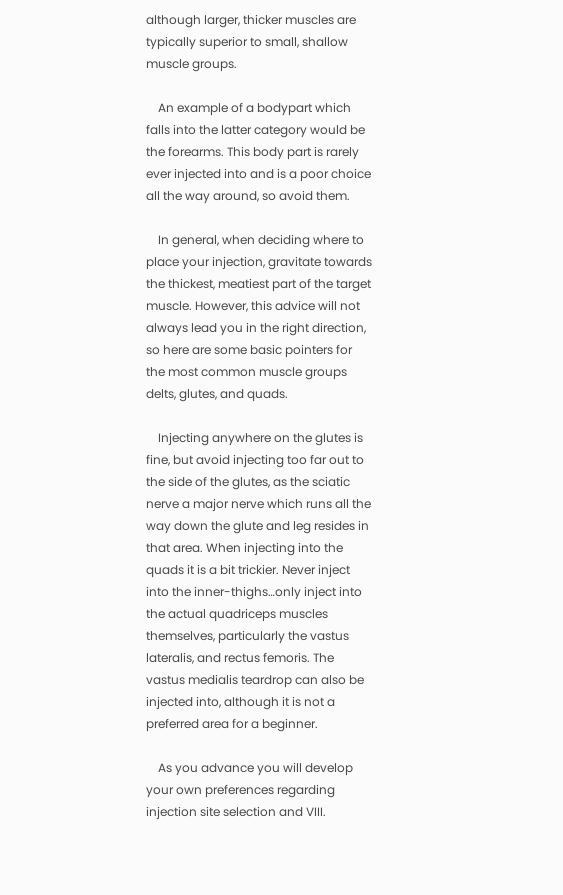although larger, thicker muscles are typically superior to small, shallow muscle groups.

    An example of a bodypart which falls into the latter category would be the forearms. This body part is rarely ever injected into and is a poor choice all the way around, so avoid them.

    In general, when deciding where to place your injection, gravitate towards the thickest, meatiest part of the target muscle. However, this advice will not always lead you in the right direction, so here are some basic pointers for the most common muscle groups delts, glutes, and quads.

    Injecting anywhere on the glutes is fine, but avoid injecting too far out to the side of the glutes, as the sciatic nerve a major nerve which runs all the way down the glute and leg resides in that area. When injecting into the quads it is a bit trickier. Never inject into the inner-thighs…only inject into the actual quadriceps muscles themselves, particularly the vastus lateralis, and rectus femoris. The vastus medialis teardrop can also be injected into, although it is not a preferred area for a beginner.

    As you advance you will develop your own preferences regarding injection site selection and VIII.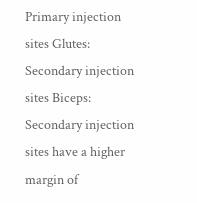Primary injection sites Glutes: Secondary injection sites Biceps: Secondary injection sites have a higher margin of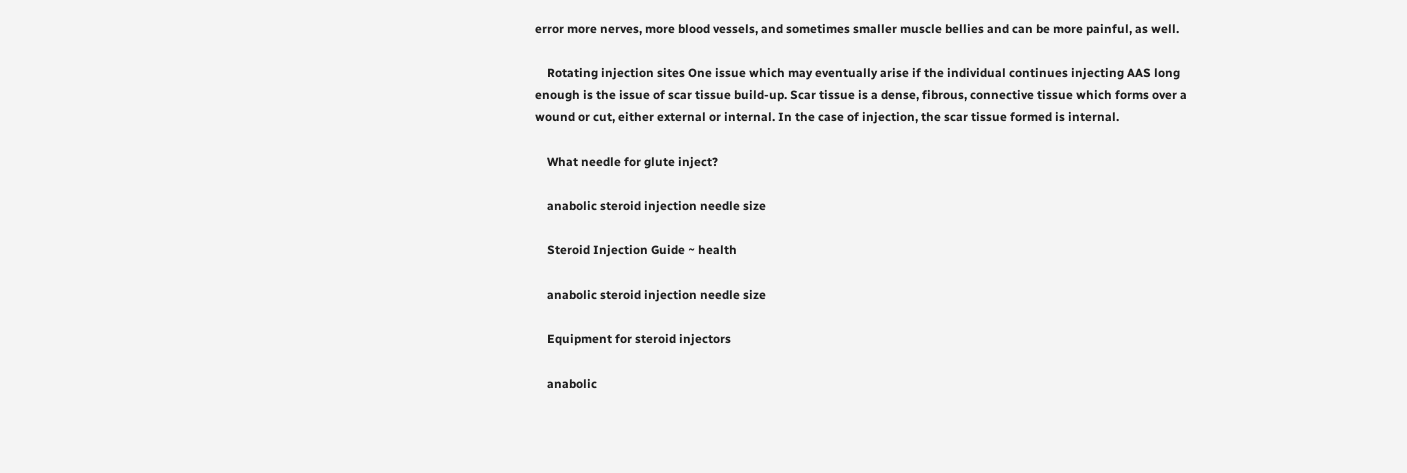error more nerves, more blood vessels, and sometimes smaller muscle bellies and can be more painful, as well.

    Rotating injection sites One issue which may eventually arise if the individual continues injecting AAS long enough is the issue of scar tissue build-up. Scar tissue is a dense, fibrous, connective tissue which forms over a wound or cut, either external or internal. In the case of injection, the scar tissue formed is internal.

    What needle for glute inject?

    anabolic steroid injection needle size

    Steroid Injection Guide ~ health

    anabolic steroid injection needle size

    Equipment for steroid injectors

    anabolic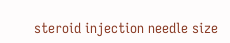steroid injection needle size